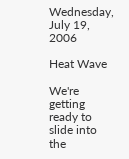Wednesday, July 19, 2006

Heat Wave

We're getting ready to slide into the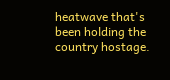heatwave that's been holding the country hostage.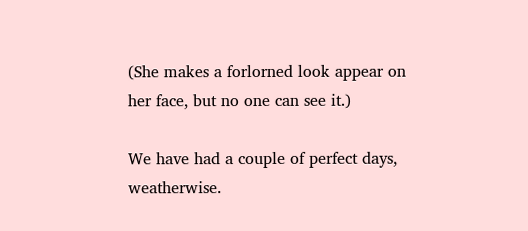(She makes a forlorned look appear on her face, but no one can see it.)

We have had a couple of perfect days, weatherwise.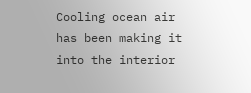Cooling ocean air has been making it into the interior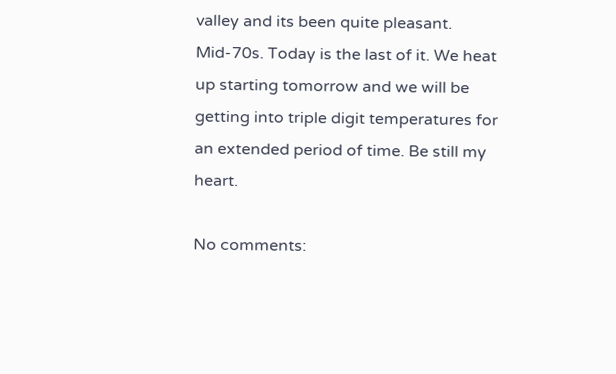valley and its been quite pleasant. Mid-70s. Today is the last of it. We heat up starting tomorrow and we will be getting into triple digit temperatures for an extended period of time. Be still my heart.

No comments: